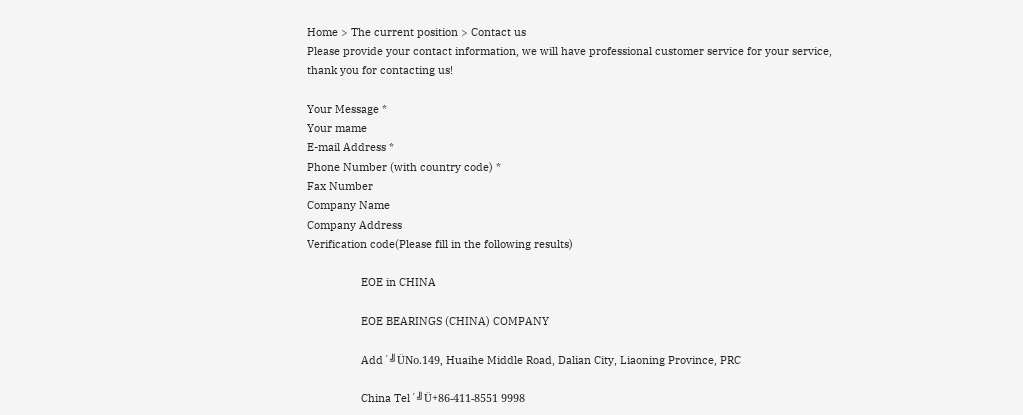Home > The current position > Contact us
Please provide your contact information, we will have professional customer service for your service, thank you for contacting us!

Your Message *
Your mame
E-mail Address *
Phone Number (with country code) *
Fax Number
Company Name
Company Address
Verification code(Please fill in the following results)

                  EOE in CHINA

                  EOE BEARINGS (CHINA) COMPANY

                  Add´╝ÜNo.149, Huaihe Middle Road, Dalian City, Liaoning Province, PRC

                  China Tel´╝Ü+86-411-8551 9998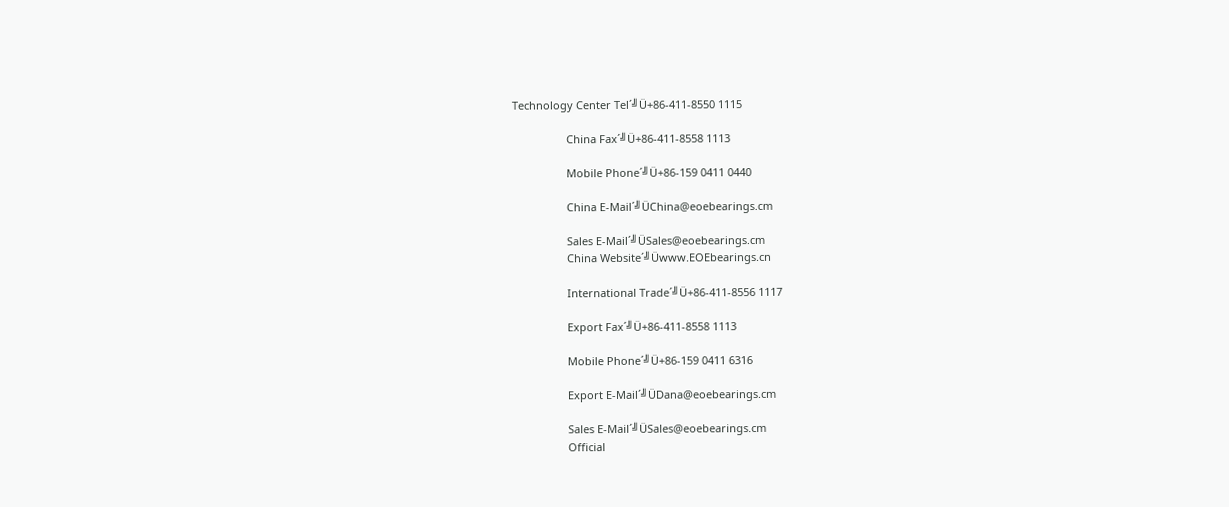Technology Center Tel´╝Ü+86-411-8550 1115

                  China Fax´╝Ü+86-411-8558 1113

                  Mobile Phone´╝Ü+86-159 0411 0440

                  China E-Mail´╝ÜChina@eoebearings.cm

                  Sales E-Mail´╝ÜSales@eoebearings.cm
                  China Website´╝Üwww.EOEbearings.cn

                  International Trade´╝Ü+86-411-8556 1117

                  Export Fax´╝Ü+86-411-8558 1113

                  Mobile Phone´╝Ü+86-159 0411 6316

                  Export E-Mail´╝ÜDana@eoebearings.cm

                  Sales E-Mail´╝ÜSales@eoebearings.cm
                  Official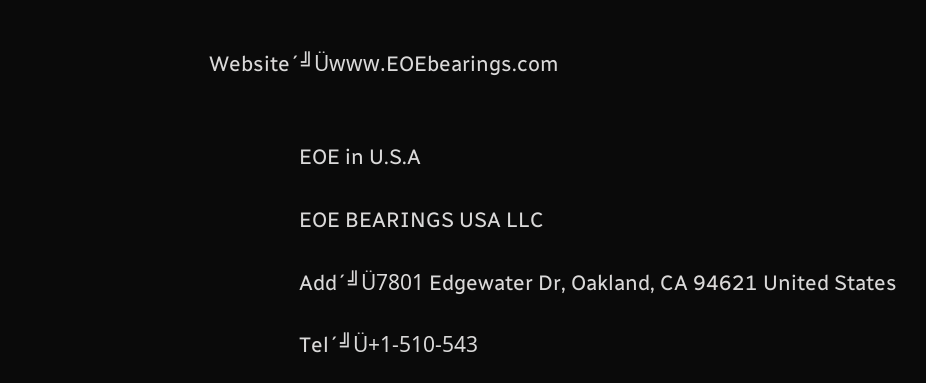Website´╝Üwww.EOEbearings.com


                  EOE in U.S.A

                  EOE BEARINGS USA LLC

                  Add´╝Ü7801 Edgewater Dr, Oakland, CA 94621 United States

                  Tel´╝Ü+1-510-543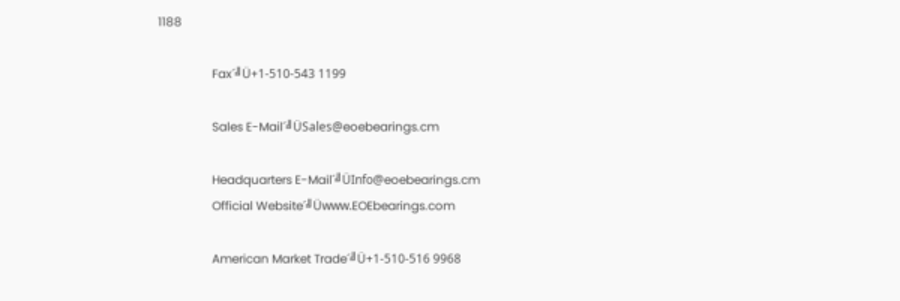1188

                  Fax´╝Ü+1-510-543 1199

                  Sales E-Mail´╝ÜSales@eoebearings.cm

                  Headquarters E-Mail´╝ÜInfo@eoebearings.cm
                  Official Website´╝Üwww.EOEbearings.com

                  American Market Trade´╝Ü+1-510-516 9968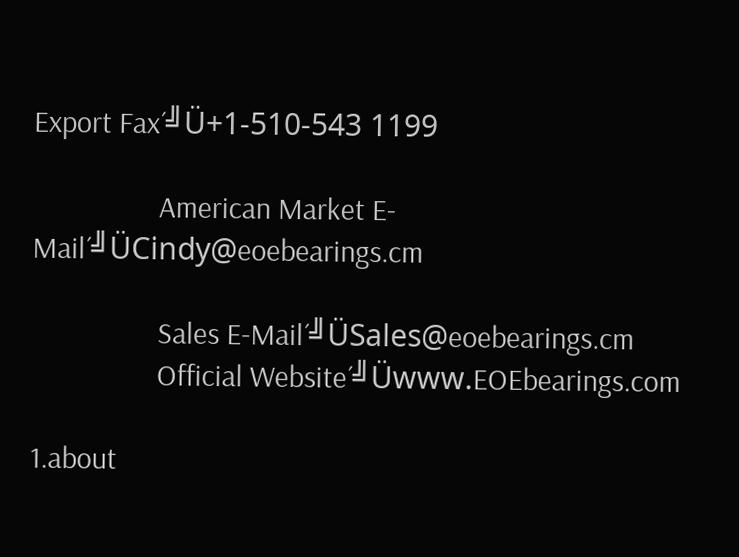Export Fax´╝Ü+1-510-543 1199

                  American Market E-Mail´╝ÜCindy@eoebearings.cm

                  Sales E-Mail´╝ÜSales@eoebearings.cm
                  Official Website´╝Üwww.EOEbearings.com

1.about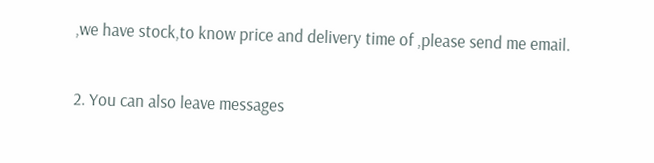,we have stock,to know price and delivery time of ,please send me email.

2. You can also leave messages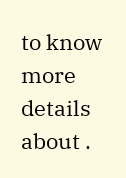to know more details about .